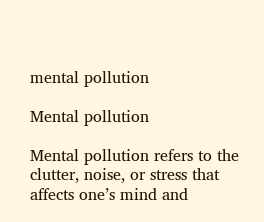mental pollution

Mental pollution

Mental pollution refers to the clutter, noise, or stress that affects one’s mind and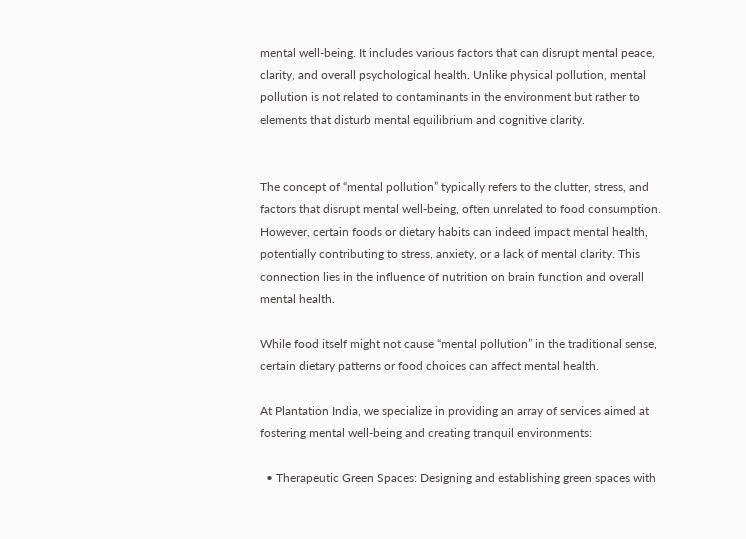mental well-being. It includes various factors that can disrupt mental peace, clarity, and overall psychological health. Unlike physical pollution, mental pollution is not related to contaminants in the environment but rather to elements that disturb mental equilibrium and cognitive clarity.


The concept of “mental pollution” typically refers to the clutter, stress, and factors that disrupt mental well-being, often unrelated to food consumption. However, certain foods or dietary habits can indeed impact mental health, potentially contributing to stress, anxiety, or a lack of mental clarity. This connection lies in the influence of nutrition on brain function and overall mental health.

While food itself might not cause “mental pollution” in the traditional sense, certain dietary patterns or food choices can affect mental health.

At Plantation India, we specialize in providing an array of services aimed at fostering mental well-being and creating tranquil environments:

  • Therapeutic Green Spaces: Designing and establishing green spaces with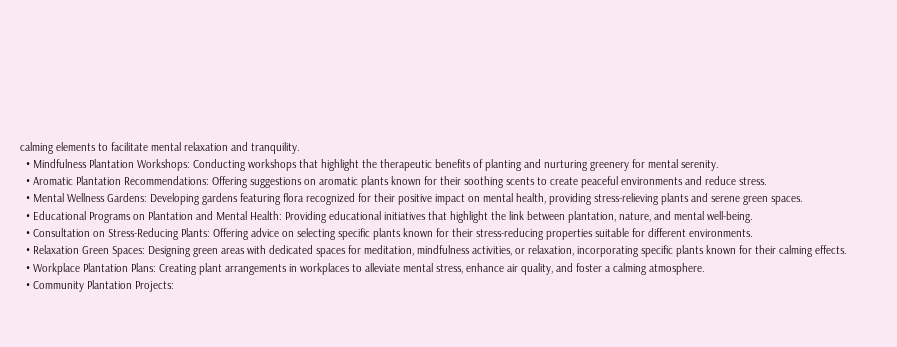calming elements to facilitate mental relaxation and tranquility.
  • Mindfulness Plantation Workshops: Conducting workshops that highlight the therapeutic benefits of planting and nurturing greenery for mental serenity.
  • Aromatic Plantation Recommendations: Offering suggestions on aromatic plants known for their soothing scents to create peaceful environments and reduce stress.
  • Mental Wellness Gardens: Developing gardens featuring flora recognized for their positive impact on mental health, providing stress-relieving plants and serene green spaces.
  • Educational Programs on Plantation and Mental Health: Providing educational initiatives that highlight the link between plantation, nature, and mental well-being.
  • Consultation on Stress-Reducing Plants: Offering advice on selecting specific plants known for their stress-reducing properties suitable for different environments.
  • Relaxation Green Spaces: Designing green areas with dedicated spaces for meditation, mindfulness activities, or relaxation, incorporating specific plants known for their calming effects.
  • Workplace Plantation Plans: Creating plant arrangements in workplaces to alleviate mental stress, enhance air quality, and foster a calming atmosphere.
  • Community Plantation Projects: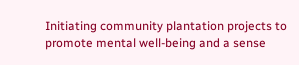Initiating community plantation projects to promote mental well-being and a sense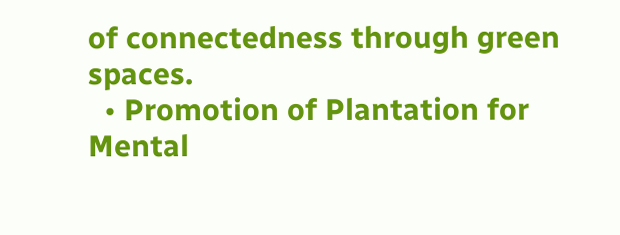of connectedness through green spaces.
  • Promotion of Plantation for Mental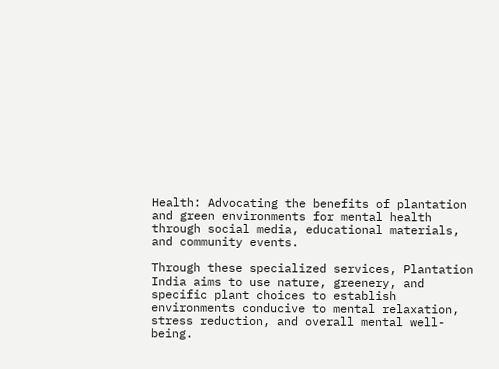Health: Advocating the benefits of plantation and green environments for mental health through social media, educational materials, and community events.

Through these specialized services, Plantation India aims to use nature, greenery, and specific plant choices to establish environments conducive to mental relaxation, stress reduction, and overall mental well-being.